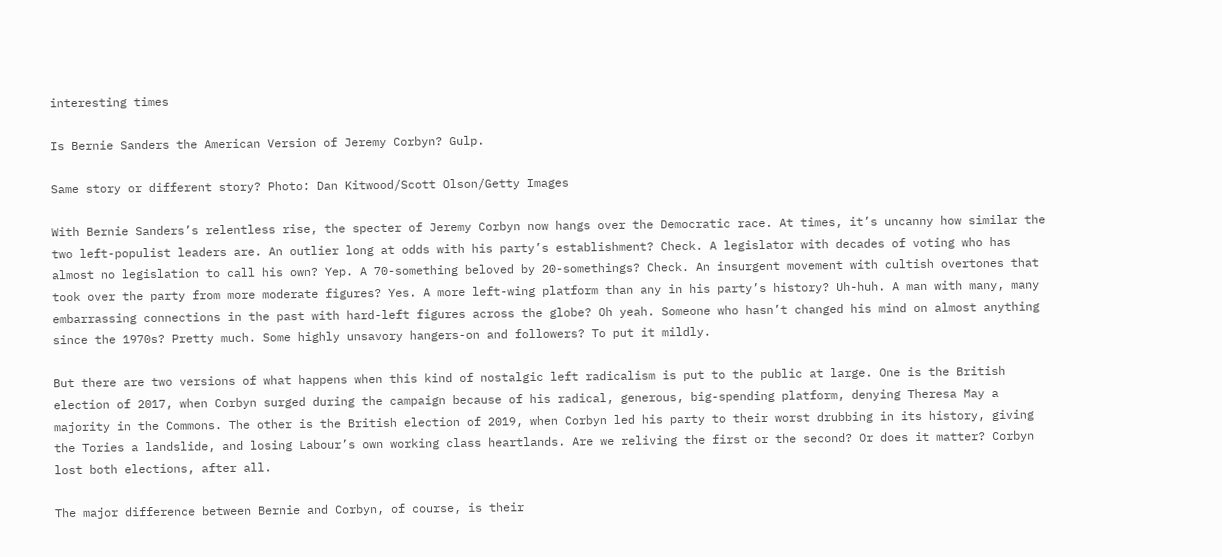interesting times

Is Bernie Sanders the American Version of Jeremy Corbyn? Gulp.

Same story or different story? Photo: Dan Kitwood/Scott Olson/Getty Images

With Bernie Sanders’s relentless rise, the specter of Jeremy Corbyn now hangs over the Democratic race. At times, it’s uncanny how similar the two left-populist leaders are. An outlier long at odds with his party’s establishment? Check. A legislator with decades of voting who has almost no legislation to call his own? Yep. A 70-something beloved by 20-somethings? Check. An insurgent movement with cultish overtones that took over the party from more moderate figures? Yes. A more left-wing platform than any in his party’s history? Uh-huh. A man with many, many embarrassing connections in the past with hard-left figures across the globe? Oh yeah. Someone who hasn’t changed his mind on almost anything since the 1970s? Pretty much. Some highly unsavory hangers-on and followers? To put it mildly.

But there are two versions of what happens when this kind of nostalgic left radicalism is put to the public at large. One is the British election of 2017, when Corbyn surged during the campaign because of his radical, generous, big-spending platform, denying Theresa May a majority in the Commons. The other is the British election of 2019, when Corbyn led his party to their worst drubbing in its history, giving the Tories a landslide, and losing Labour’s own working class heartlands. Are we reliving the first or the second? Or does it matter? Corbyn lost both elections, after all.

The major difference between Bernie and Corbyn, of course, is their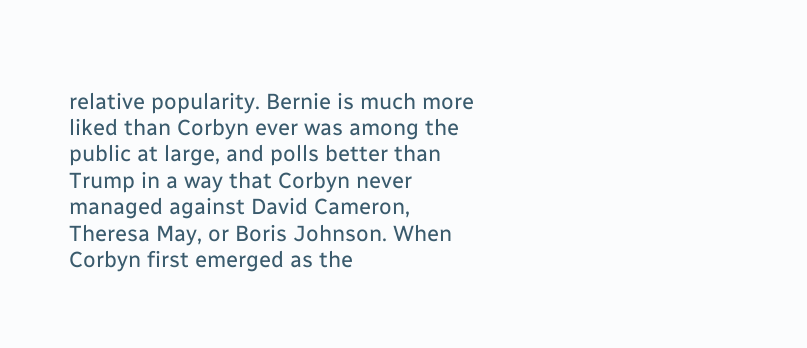relative popularity. Bernie is much more liked than Corbyn ever was among the public at large, and polls better than Trump in a way that Corbyn never managed against David Cameron, Theresa May, or Boris Johnson. When Corbyn first emerged as the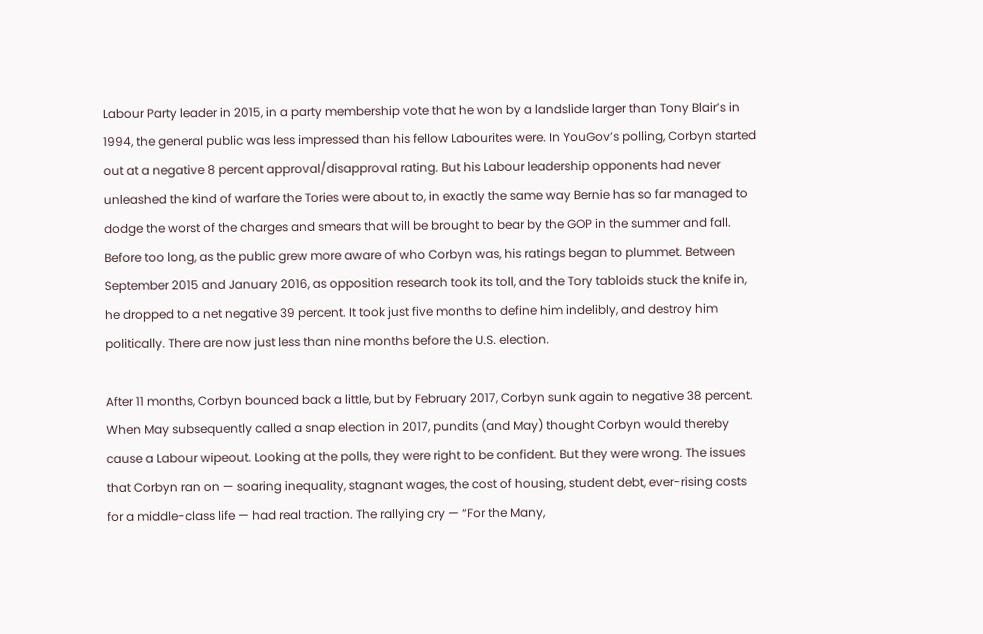Labour Party leader in 2015, in a party membership vote that he won by a landslide larger than Tony Blair’s in 1994, the general public was less impressed than his fellow Labourites were. In YouGov’s polling, Corbyn started out at a negative 8 percent approval/disapproval rating. But his Labour leadership opponents had never unleashed the kind of warfare the Tories were about to, in exactly the same way Bernie has so far managed to dodge the worst of the charges and smears that will be brought to bear by the GOP in the summer and fall. Before too long, as the public grew more aware of who Corbyn was, his ratings began to plummet. Between September 2015 and January 2016, as opposition research took its toll, and the Tory tabloids stuck the knife in, he dropped to a net negative 39 percent. It took just five months to define him indelibly, and destroy him politically. There are now just less than nine months before the U.S. election.

After 11 months, Corbyn bounced back a little, but by February 2017, Corbyn sunk again to negative 38 percent. When May subsequently called a snap election in 2017, pundits (and May) thought Corbyn would thereby cause a Labour wipeout. Looking at the polls, they were right to be confident. But they were wrong. The issues that Corbyn ran on — soaring inequality, stagnant wages, the cost of housing, student debt, ever-rising costs for a middle-class life — had real traction. The rallying cry — “For the Many,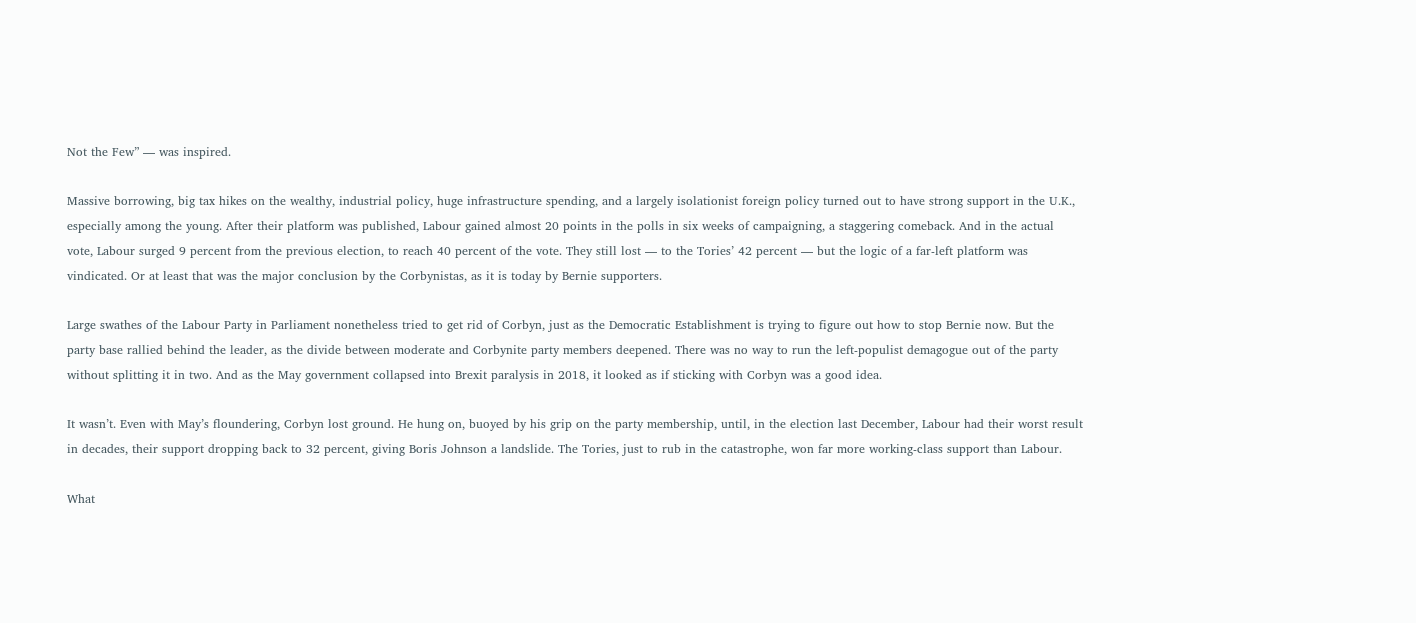Not the Few” — was inspired.

Massive borrowing, big tax hikes on the wealthy, industrial policy, huge infrastructure spending, and a largely isolationist foreign policy turned out to have strong support in the U.K., especially among the young. After their platform was published, Labour gained almost 20 points in the polls in six weeks of campaigning, a staggering comeback. And in the actual vote, Labour surged 9 percent from the previous election, to reach 40 percent of the vote. They still lost — to the Tories’ 42 percent — but the logic of a far-left platform was vindicated. Or at least that was the major conclusion by the Corbynistas, as it is today by Bernie supporters.

Large swathes of the Labour Party in Parliament nonetheless tried to get rid of Corbyn, just as the Democratic Establishment is trying to figure out how to stop Bernie now. But the party base rallied behind the leader, as the divide between moderate and Corbynite party members deepened. There was no way to run the left-populist demagogue out of the party without splitting it in two. And as the May government collapsed into Brexit paralysis in 2018, it looked as if sticking with Corbyn was a good idea.

It wasn’t. Even with May’s floundering, Corbyn lost ground. He hung on, buoyed by his grip on the party membership, until, in the election last December, Labour had their worst result in decades, their support dropping back to 32 percent, giving Boris Johnson a landslide. The Tories, just to rub in the catastrophe, won far more working-class support than Labour.

What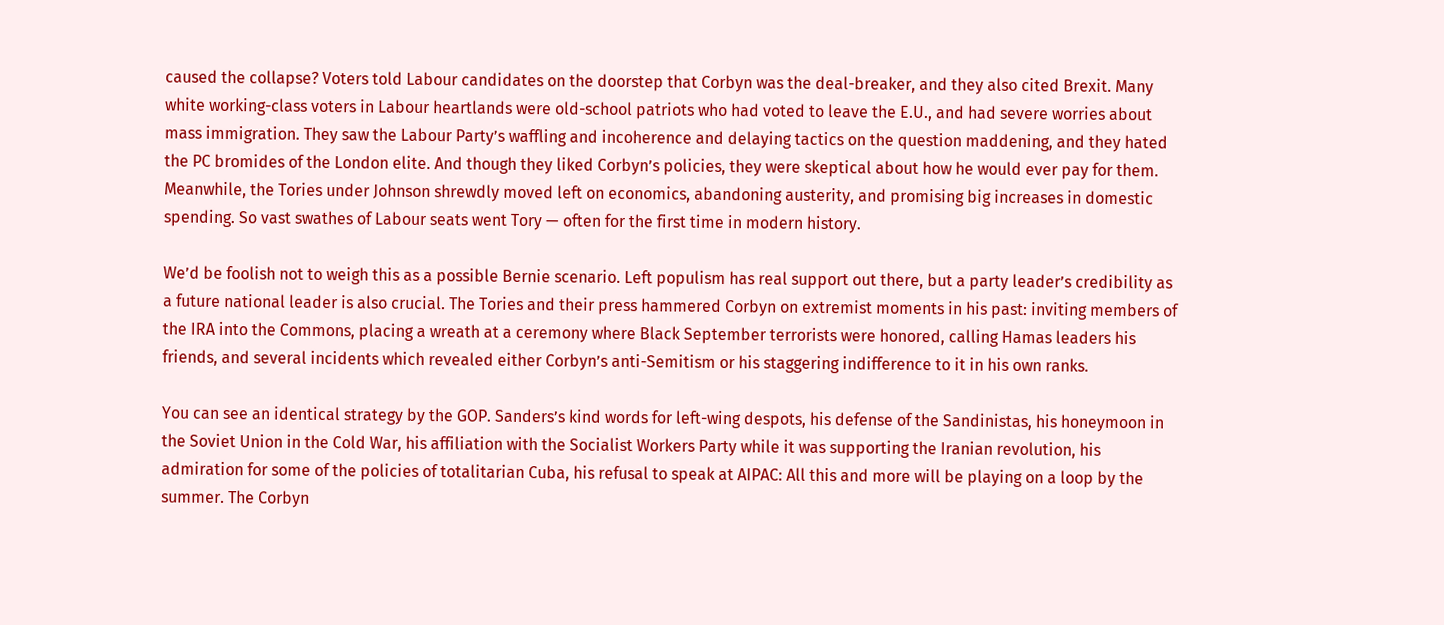caused the collapse? Voters told Labour candidates on the doorstep that Corbyn was the deal-breaker, and they also cited Brexit. Many white working-class voters in Labour heartlands were old-school patriots who had voted to leave the E.U., and had severe worries about mass immigration. They saw the Labour Party’s waffling and incoherence and delaying tactics on the question maddening, and they hated the PC bromides of the London elite. And though they liked Corbyn’s policies, they were skeptical about how he would ever pay for them. Meanwhile, the Tories under Johnson shrewdly moved left on economics, abandoning austerity, and promising big increases in domestic spending. So vast swathes of Labour seats went Tory — often for the first time in modern history.

We’d be foolish not to weigh this as a possible Bernie scenario. Left populism has real support out there, but a party leader’s credibility as a future national leader is also crucial. The Tories and their press hammered Corbyn on extremist moments in his past: inviting members of the IRA into the Commons, placing a wreath at a ceremony where Black September terrorists were honored, calling Hamas leaders his friends, and several incidents which revealed either Corbyn’s anti-Semitism or his staggering indifference to it in his own ranks.

You can see an identical strategy by the GOP. Sanders’s kind words for left-wing despots, his defense of the Sandinistas, his honeymoon in the Soviet Union in the Cold War, his affiliation with the Socialist Workers Party while it was supporting the Iranian revolution, his admiration for some of the policies of totalitarian Cuba, his refusal to speak at AIPAC: All this and more will be playing on a loop by the summer. The Corbyn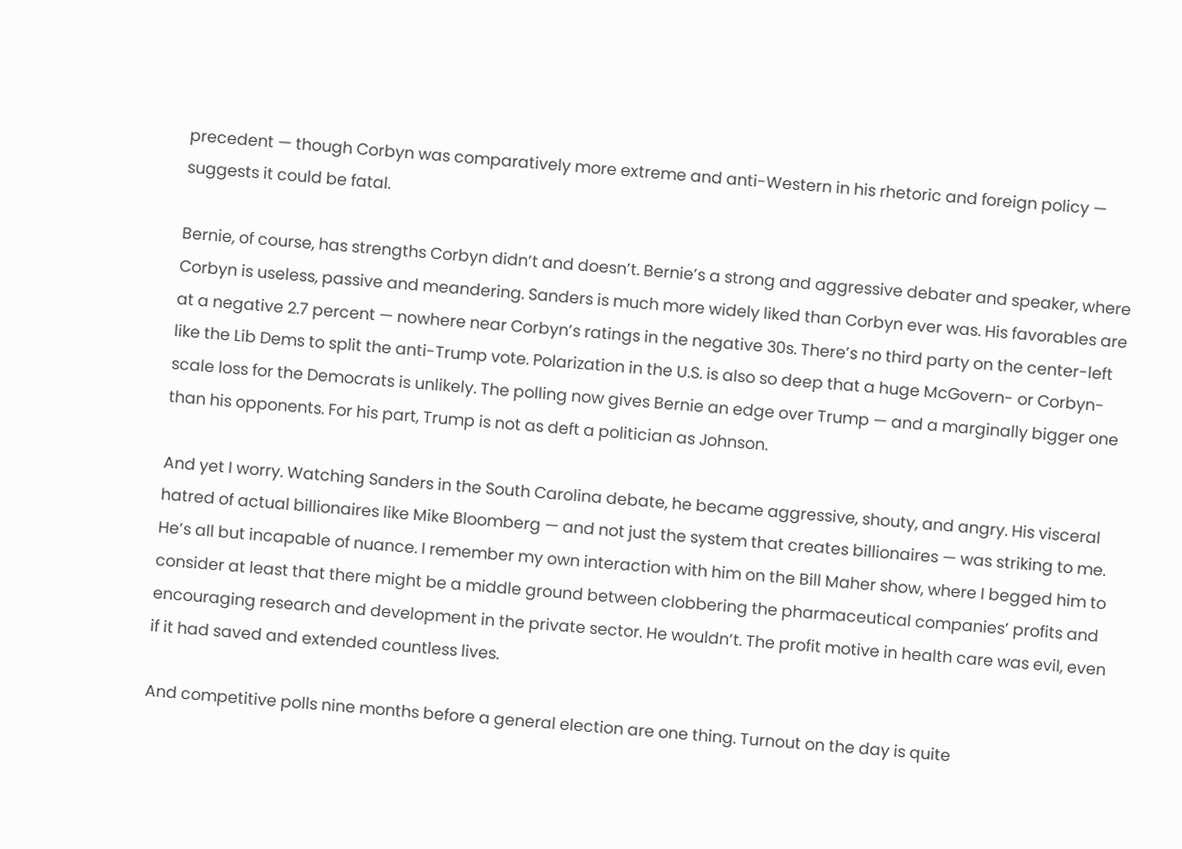precedent — though Corbyn was comparatively more extreme and anti-Western in his rhetoric and foreign policy — suggests it could be fatal.

Bernie, of course, has strengths Corbyn didn’t and doesn’t. Bernie’s a strong and aggressive debater and speaker, where Corbyn is useless, passive and meandering. Sanders is much more widely liked than Corbyn ever was. His favorables are at a negative 2.7 percent — nowhere near Corbyn’s ratings in the negative 30s. There’s no third party on the center-left like the Lib Dems to split the anti-Trump vote. Polarization in the U.S. is also so deep that a huge McGovern- or Corbyn-scale loss for the Democrats is unlikely. The polling now gives Bernie an edge over Trump — and a marginally bigger one than his opponents. For his part, Trump is not as deft a politician as Johnson.

And yet I worry. Watching Sanders in the South Carolina debate, he became aggressive, shouty, and angry. His visceral hatred of actual billionaires like Mike Bloomberg — and not just the system that creates billionaires — was striking to me. He’s all but incapable of nuance. I remember my own interaction with him on the Bill Maher show, where I begged him to consider at least that there might be a middle ground between clobbering the pharmaceutical companies’ profits and encouraging research and development in the private sector. He wouldn’t. The profit motive in health care was evil, even if it had saved and extended countless lives.

And competitive polls nine months before a general election are one thing. Turnout on the day is quite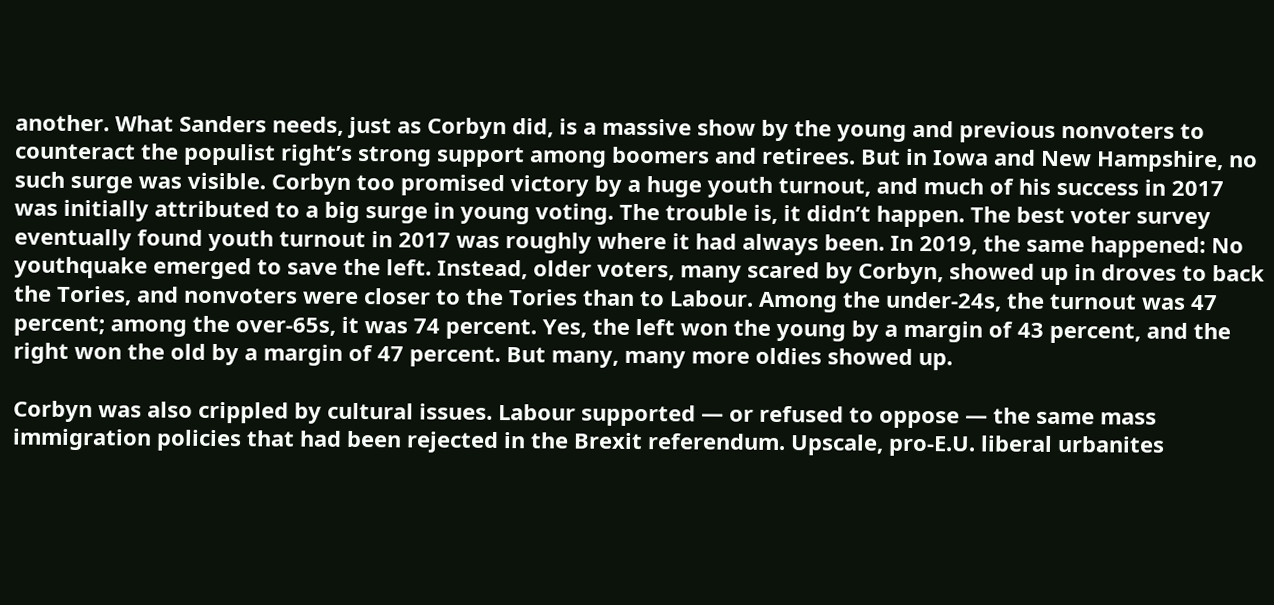another. What Sanders needs, just as Corbyn did, is a massive show by the young and previous nonvoters to counteract the populist right’s strong support among boomers and retirees. But in Iowa and New Hampshire, no such surge was visible. Corbyn too promised victory by a huge youth turnout, and much of his success in 2017 was initially attributed to a big surge in young voting. The trouble is, it didn’t happen. The best voter survey eventually found youth turnout in 2017 was roughly where it had always been. In 2019, the same happened: No youthquake emerged to save the left. Instead, older voters, many scared by Corbyn, showed up in droves to back the Tories, and nonvoters were closer to the Tories than to Labour. Among the under-24s, the turnout was 47 percent; among the over-65s, it was 74 percent. Yes, the left won the young by a margin of 43 percent, and the right won the old by a margin of 47 percent. But many, many more oldies showed up.

Corbyn was also crippled by cultural issues. Labour supported — or refused to oppose — the same mass immigration policies that had been rejected in the Brexit referendum. Upscale, pro-E.U. liberal urbanites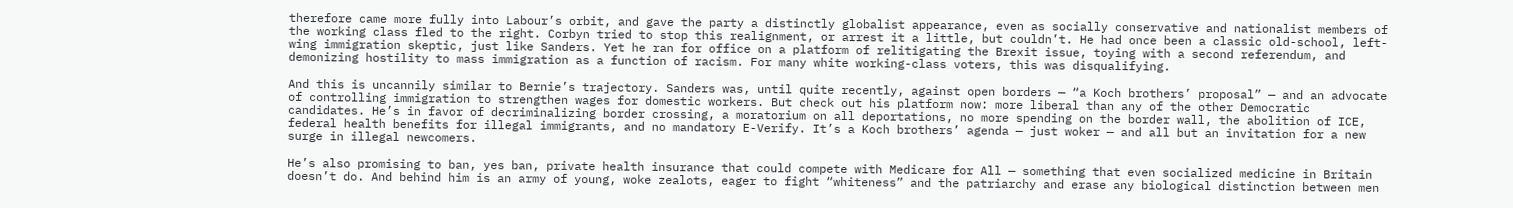therefore came more fully into Labour’s orbit, and gave the party a distinctly globalist appearance, even as socially conservative and nationalist members of the working class fled to the right. Corbyn tried to stop this realignment, or arrest it a little, but couldn’t. He had once been a classic old-school, left-wing immigration skeptic, just like Sanders. Yet he ran for office on a platform of relitigating the Brexit issue, toying with a second referendum, and demonizing hostility to mass immigration as a function of racism. For many white working-class voters, this was disqualifying.

And this is uncannily similar to Bernie’s trajectory. Sanders was, until quite recently, against open borders — “a Koch brothers’ proposal” — and an advocate of controlling immigration to strengthen wages for domestic workers. But check out his platform now: more liberal than any of the other Democratic candidates. He’s in favor of decriminalizing border crossing, a moratorium on all deportations, no more spending on the border wall, the abolition of ICE, federal health benefits for illegal immigrants, and no mandatory E-Verify. It’s a Koch brothers’ agenda — just woker — and all but an invitation for a new surge in illegal newcomers.

He’s also promising to ban, yes ban, private health insurance that could compete with Medicare for All — something that even socialized medicine in Britain doesn’t do. And behind him is an army of young, woke zealots, eager to fight “whiteness” and the patriarchy and erase any biological distinction between men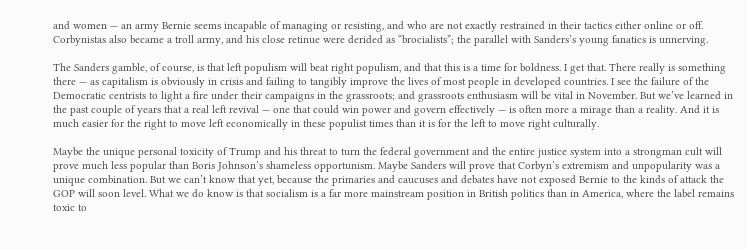and women — an army Bernie seems incapable of managing or resisting, and who are not exactly restrained in their tactics either online or off. Corbynistas also became a troll army, and his close retinue were derided as “brocialists”; the parallel with Sanders’s young fanatics is unnerving.

The Sanders gamble, of course, is that left populism will beat right populism, and that this is a time for boldness. I get that. There really is something there — as capitalism is obviously in crisis and failing to tangibly improve the lives of most people in developed countries. I see the failure of the Democratic centrists to light a fire under their campaigns in the grassroots; and grassroots enthusiasm will be vital in November. But we’ve learned in the past couple of years that a real left revival — one that could win power and govern effectively — is often more a mirage than a reality. And it is much easier for the right to move left economically in these populist times than it is for the left to move right culturally.

Maybe the unique personal toxicity of Trump and his threat to turn the federal government and the entire justice system into a strongman cult will prove much less popular than Boris Johnson’s shameless opportunism. Maybe Sanders will prove that Corbyn’s extremism and unpopularity was a unique combination. But we can’t know that yet, because the primaries and caucuses and debates have not exposed Bernie to the kinds of attack the GOP will soon level. What we do know is that socialism is a far more mainstream position in British politics than in America, where the label remains toxic to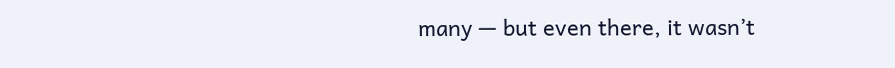many — but even there, it wasn’t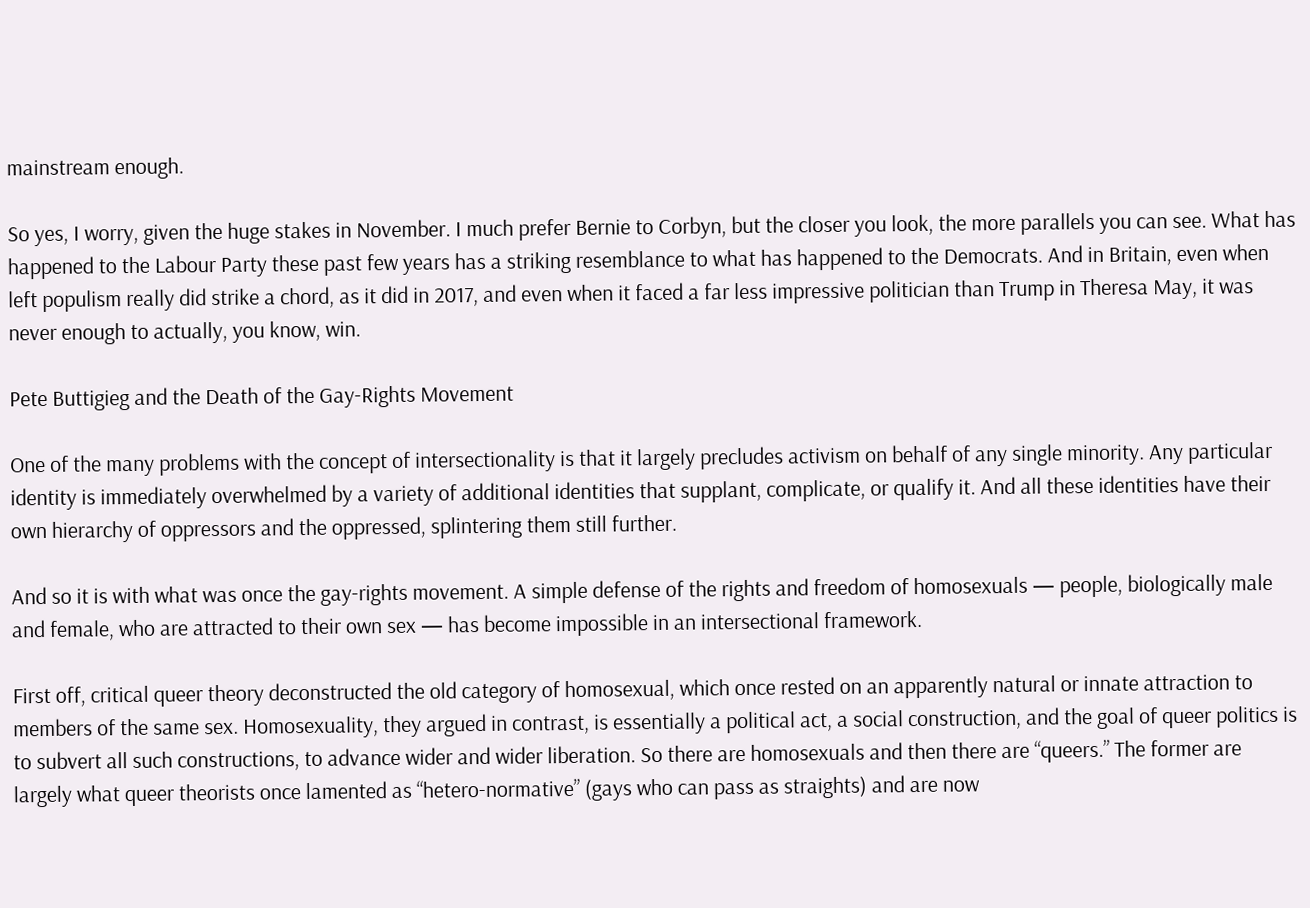mainstream enough.

So yes, I worry, given the huge stakes in November. I much prefer Bernie to Corbyn, but the closer you look, the more parallels you can see. What has happened to the Labour Party these past few years has a striking resemblance to what has happened to the Democrats. And in Britain, even when left populism really did strike a chord, as it did in 2017, and even when it faced a far less impressive politician than Trump in Theresa May, it was never enough to actually, you know, win.

Pete Buttigieg and the Death of the Gay-Rights Movement

One of the many problems with the concept of intersectionality is that it largely precludes activism on behalf of any single minority. Any particular identity is immediately overwhelmed by a variety of additional identities that supplant, complicate, or qualify it. And all these identities have their own hierarchy of oppressors and the oppressed, splintering them still further.

And so it is with what was once the gay-rights movement. A simple defense of the rights and freedom of homosexuals — people, biologically male and female, who are attracted to their own sex — has become impossible in an intersectional framework.

First off, critical queer theory deconstructed the old category of homosexual, which once rested on an apparently natural or innate attraction to members of the same sex. Homosexuality, they argued in contrast, is essentially a political act, a social construction, and the goal of queer politics is to subvert all such constructions, to advance wider and wider liberation. So there are homosexuals and then there are “queers.” The former are largely what queer theorists once lamented as “hetero-normative” (gays who can pass as straights) and are now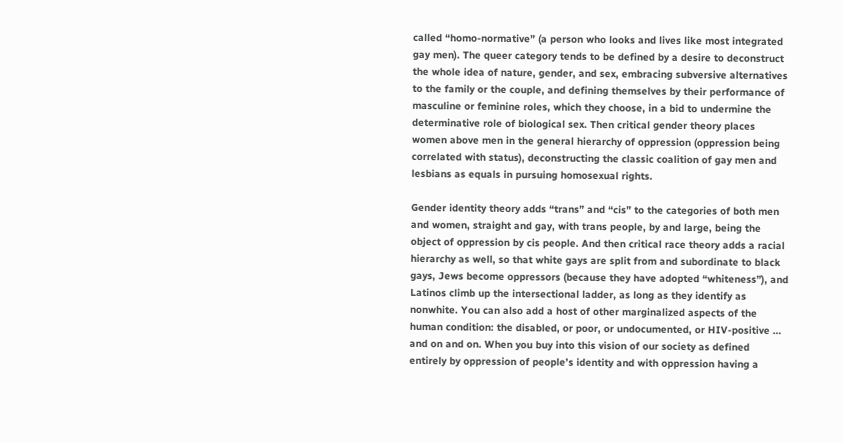called “homo-normative” (a person who looks and lives like most integrated gay men). The queer category tends to be defined by a desire to deconstruct the whole idea of nature, gender, and sex, embracing subversive alternatives to the family or the couple, and defining themselves by their performance of masculine or feminine roles, which they choose, in a bid to undermine the determinative role of biological sex. Then critical gender theory places women above men in the general hierarchy of oppression (oppression being correlated with status), deconstructing the classic coalition of gay men and lesbians as equals in pursuing homosexual rights.

Gender identity theory adds “trans” and “cis” to the categories of both men and women, straight and gay, with trans people, by and large, being the object of oppression by cis people. And then critical race theory adds a racial hierarchy as well, so that white gays are split from and subordinate to black gays, Jews become oppressors (because they have adopted “whiteness”), and Latinos climb up the intersectional ladder, as long as they identify as nonwhite. You can also add a host of other marginalized aspects of the human condition: the disabled, or poor, or undocumented, or HIV-positive … and on and on. When you buy into this vision of our society as defined entirely by oppression of people’s identity and with oppression having a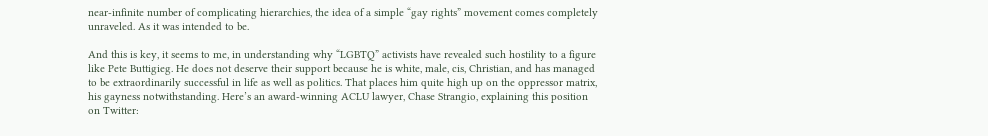near-infinite number of complicating hierarchies, the idea of a simple “gay rights” movement comes completely unraveled. As it was intended to be.

And this is key, it seems to me, in understanding why “LGBTQ” activists have revealed such hostility to a figure like Pete Buttigieg. He does not deserve their support because he is white, male, cis, Christian, and has managed to be extraordinarily successful in life as well as politics. That places him quite high up on the oppressor matrix, his gayness notwithstanding. Here’s an award-winning ACLU lawyer, Chase Strangio, explaining this position on Twitter: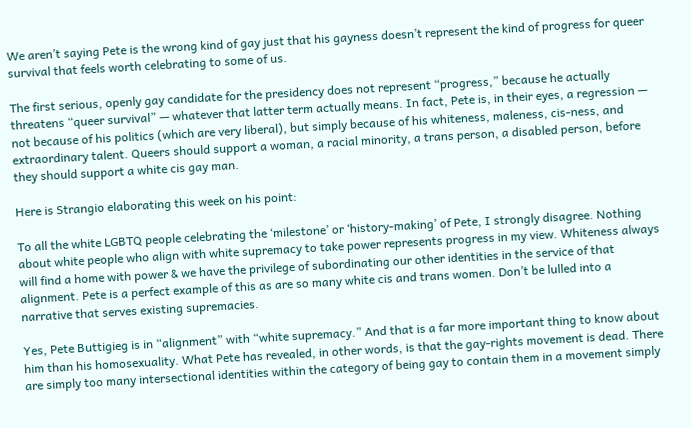We aren’t saying Pete is the wrong kind of gay just that his gayness doesn’t represent the kind of progress for queer survival that feels worth celebrating to some of us.

The first serious, openly gay candidate for the presidency does not represent “progress,” because he actually threatens “queer survival” — whatever that latter term actually means. In fact, Pete is, in their eyes, a regression — not because of his politics (which are very liberal), but simply because of his whiteness, maleness, cis-ness, and extraordinary talent. Queers should support a woman, a racial minority, a trans person, a disabled person, before they should support a white cis gay man.

Here is Strangio elaborating this week on his point:

To all the white LGBTQ people celebrating the ‘milestone’ or ‘history-making’ of Pete, I strongly disagree. Nothing about white people who align with white supremacy to take power represents progress in my view. Whiteness always will find a home with power & we have the privilege of subordinating our other identities in the service of that alignment. Pete is a perfect example of this as are so many white cis and trans women. Don’t be lulled into a narrative that serves existing supremacies.

Yes, Pete Buttigieg is in “alignment” with “white supremacy.” And that is a far more important thing to know about him than his homosexuality. What Pete has revealed, in other words, is that the gay-rights movement is dead. There are simply too many intersectional identities within the category of being gay to contain them in a movement simply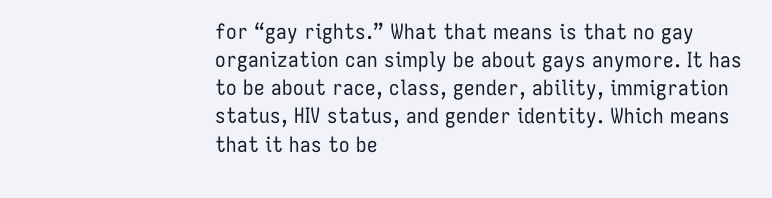for “gay rights.” What that means is that no gay organization can simply be about gays anymore. It has to be about race, class, gender, ability, immigration status, HIV status, and gender identity. Which means that it has to be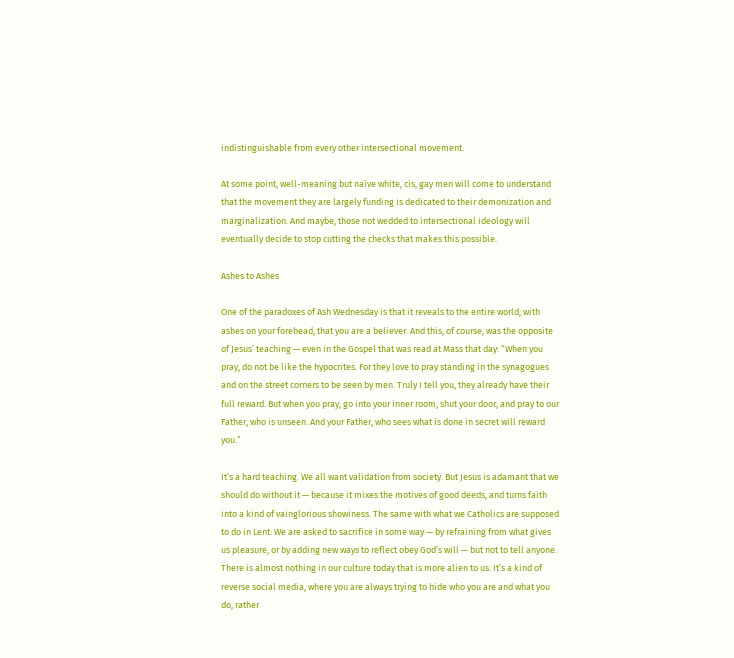indistinguishable from every other intersectional movement.

At some point, well-meaning but naïve white, cis, gay men will come to understand that the movement they are largely funding is dedicated to their demonization and marginalization. And maybe, those not wedded to intersectional ideology will eventually decide to stop cutting the checks that makes this possible.

Ashes to Ashes

One of the paradoxes of Ash Wednesday is that it reveals to the entire world, with ashes on your forehead, that you are a believer. And this, of course, was the opposite of Jesus’ teaching — even in the Gospel that was read at Mass that day: “When you pray, do not be like the hypocrites. For they love to pray standing in the synagogues and on the street corners to be seen by men. Truly I tell you, they already have their full reward. But when you pray, go into your inner room, shut your door, and pray to our Father, who is unseen. And your Father, who sees what is done in secret will reward you.”

It’s a hard teaching. We all want validation from society. But Jesus is adamant that we should do without it — because it mixes the motives of good deeds, and turns faith into a kind of vainglorious showiness. The same with what we Catholics are supposed to do in Lent: We are asked to sacrifice in some way — by refraining from what gives us pleasure, or by adding new ways to reflect obey God’s will — but not to tell anyone. There is almost nothing in our culture today that is more alien to us. It’s a kind of reverse social media, where you are always trying to hide who you are and what you do, rather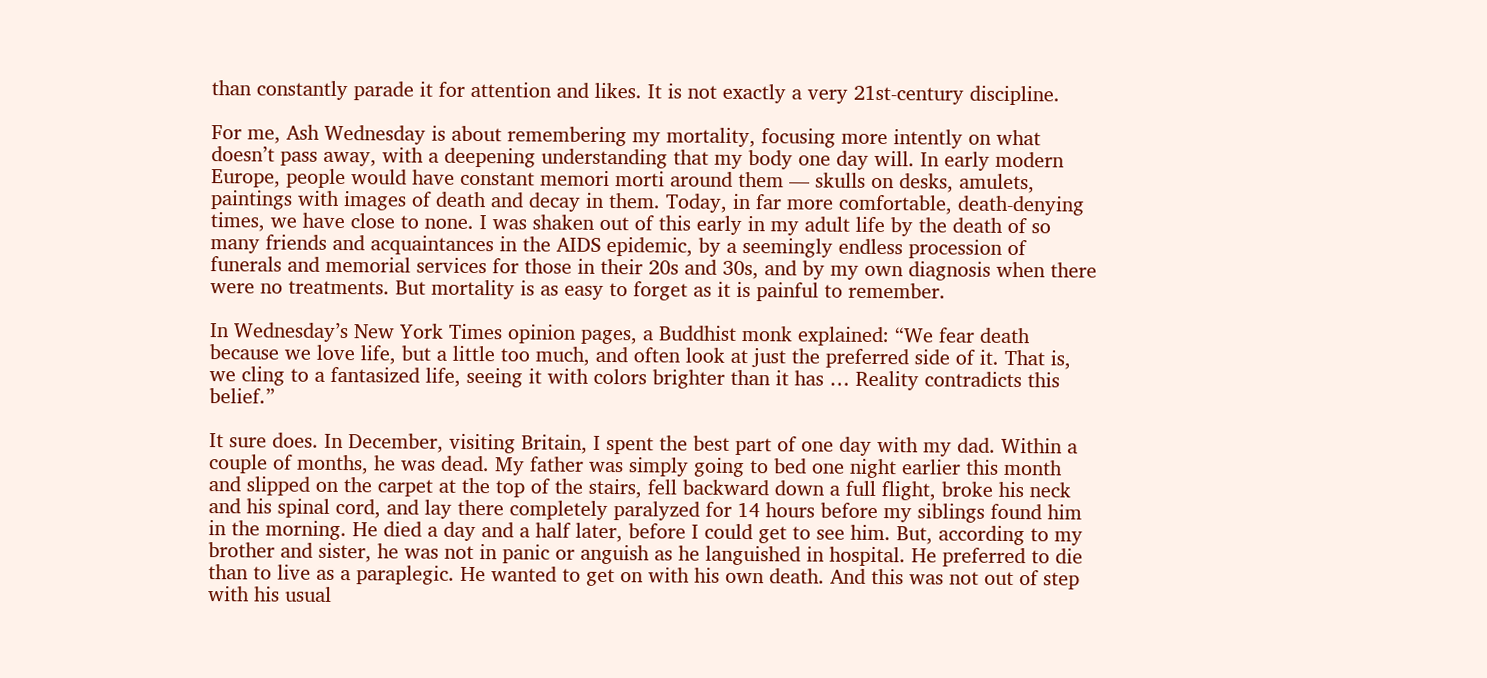than constantly parade it for attention and likes. It is not exactly a very 21st-century discipline.

For me, Ash Wednesday is about remembering my mortality, focusing more intently on what doesn’t pass away, with a deepening understanding that my body one day will. In early modern Europe, people would have constant memori morti around them — skulls on desks, amulets, paintings with images of death and decay in them. Today, in far more comfortable, death-denying times, we have close to none. I was shaken out of this early in my adult life by the death of so many friends and acquaintances in the AIDS epidemic, by a seemingly endless procession of funerals and memorial services for those in their 20s and 30s, and by my own diagnosis when there were no treatments. But mortality is as easy to forget as it is painful to remember.

In Wednesday’s New York Times opinion pages, a Buddhist monk explained: “We fear death because we love life, but a little too much, and often look at just the preferred side of it. That is, we cling to a fantasized life, seeing it with colors brighter than it has … Reality contradicts this belief.”

It sure does. In December, visiting Britain, I spent the best part of one day with my dad. Within a couple of months, he was dead. My father was simply going to bed one night earlier this month and slipped on the carpet at the top of the stairs, fell backward down a full flight, broke his neck and his spinal cord, and lay there completely paralyzed for 14 hours before my siblings found him in the morning. He died a day and a half later, before I could get to see him. But, according to my brother and sister, he was not in panic or anguish as he languished in hospital. He preferred to die than to live as a paraplegic. He wanted to get on with his own death. And this was not out of step with his usual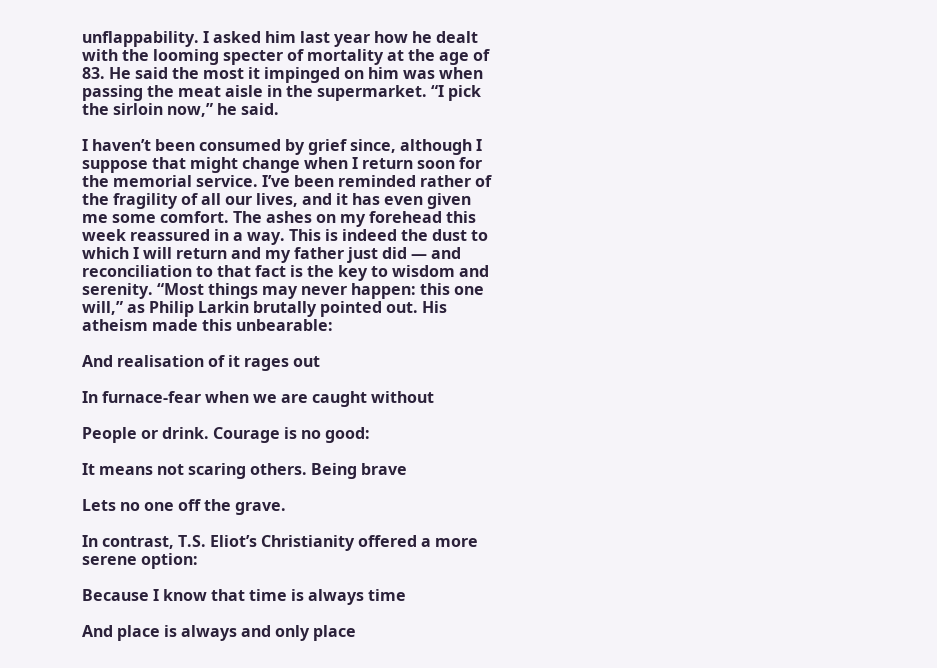unflappability. I asked him last year how he dealt with the looming specter of mortality at the age of 83. He said the most it impinged on him was when passing the meat aisle in the supermarket. “I pick the sirloin now,” he said.

I haven’t been consumed by grief since, although I suppose that might change when I return soon for the memorial service. I’ve been reminded rather of the fragility of all our lives, and it has even given me some comfort. The ashes on my forehead this week reassured in a way. This is indeed the dust to which I will return and my father just did — and reconciliation to that fact is the key to wisdom and serenity. “Most things may never happen: this one will,” as Philip Larkin brutally pointed out. His atheism made this unbearable:

And realisation of it rages out

In furnace-fear when we are caught without

People or drink. Courage is no good:

It means not scaring others. Being brave

Lets no one off the grave.

In contrast, T.S. Eliot’s Christianity offered a more serene option:

Because I know that time is always time

And place is always and only place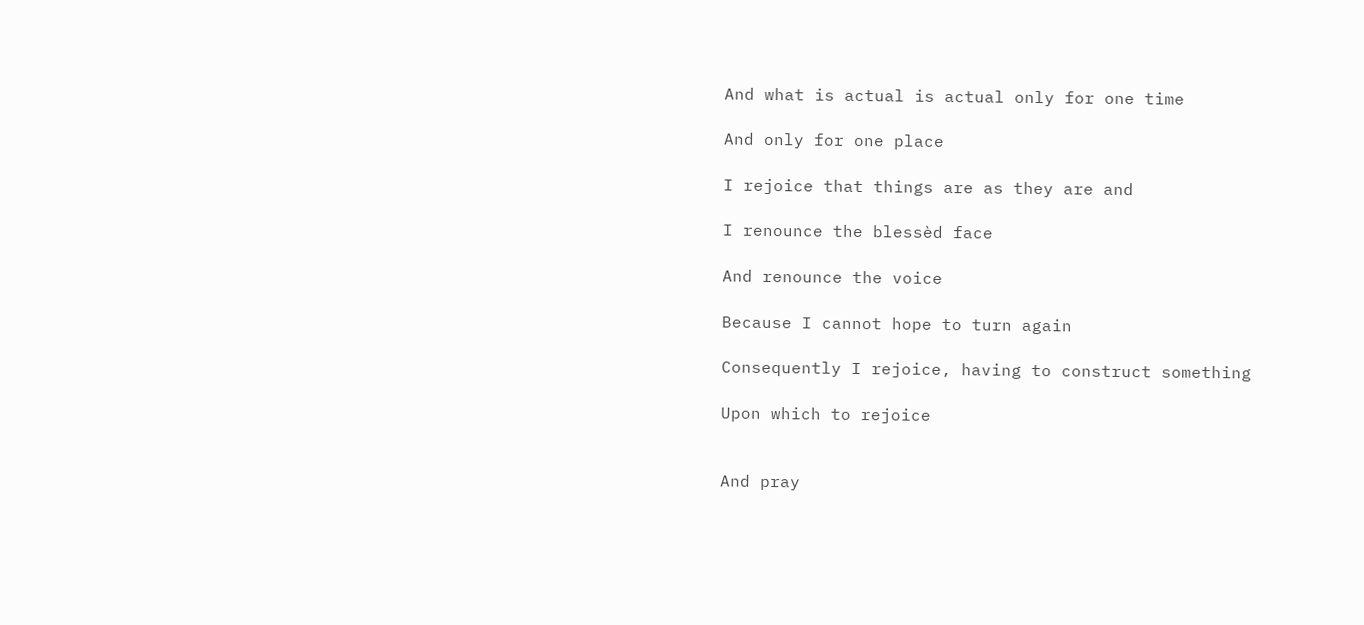And what is actual is actual only for one time

And only for one place

I rejoice that things are as they are and

I renounce the blessèd face

And renounce the voice

Because I cannot hope to turn again

Consequently I rejoice, having to construct something

Upon which to rejoice


And pray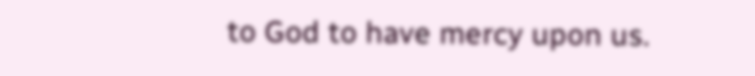to God to have mercy upon us.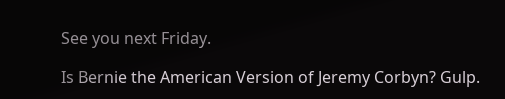See you next Friday.

Is Bernie the American Version of Jeremy Corbyn? Gulp.